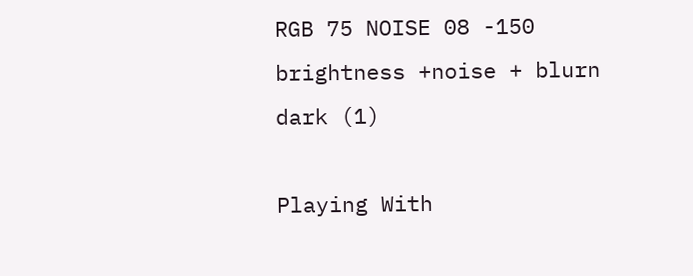RGB 75 NOISE 08 -150 brightness +noise + blurn dark (1)

Playing With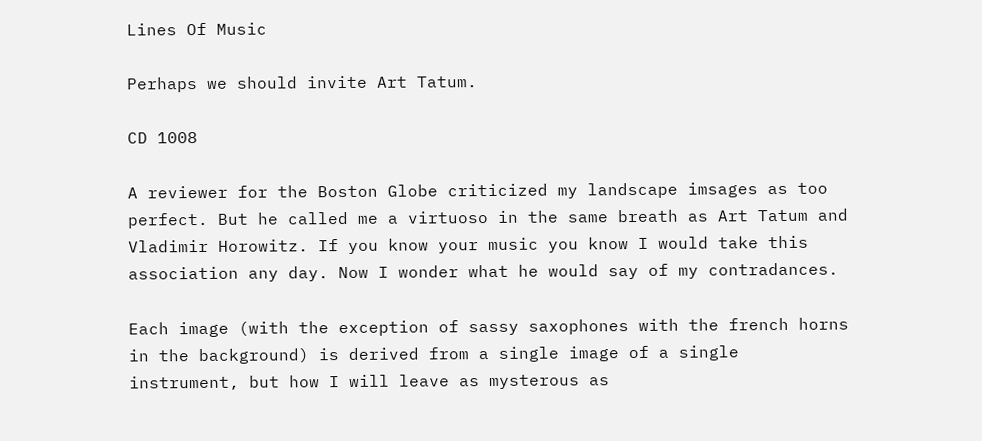Lines Of Music

Perhaps we should invite Art Tatum.

CD 1008

A reviewer for the Boston Globe criticized my landscape imsages as too perfect. But he called me a virtuoso in the same breath as Art Tatum and Vladimir Horowitz. If you know your music you know I would take this association any day. Now I wonder what he would say of my contradances.

Each image (with the exception of sassy saxophones with the french horns in the background) is derived from a single image of a single instrument, but how I will leave as mysterous as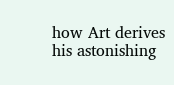how Art derives his astonishing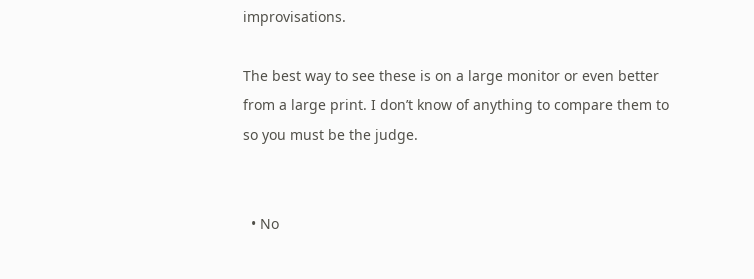improvisations.

The best way to see these is on a large monitor or even better from a large print. I don’t know of anything to compare them to so you must be the judge.


  • No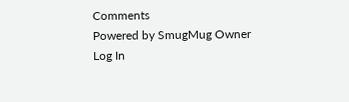Comments
Powered by SmugMug Owner Log In